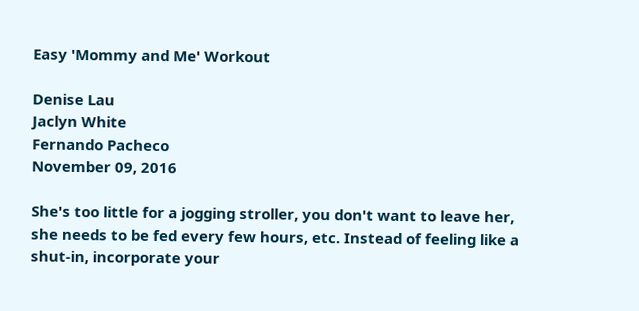Easy 'Mommy and Me' Workout

Denise Lau
Jaclyn White
Fernando Pacheco
November 09, 2016

She's too little for a jogging stroller, you don't want to leave her, she needs to be fed every few hours, etc. Instead of feeling like a shut-in, incorporate your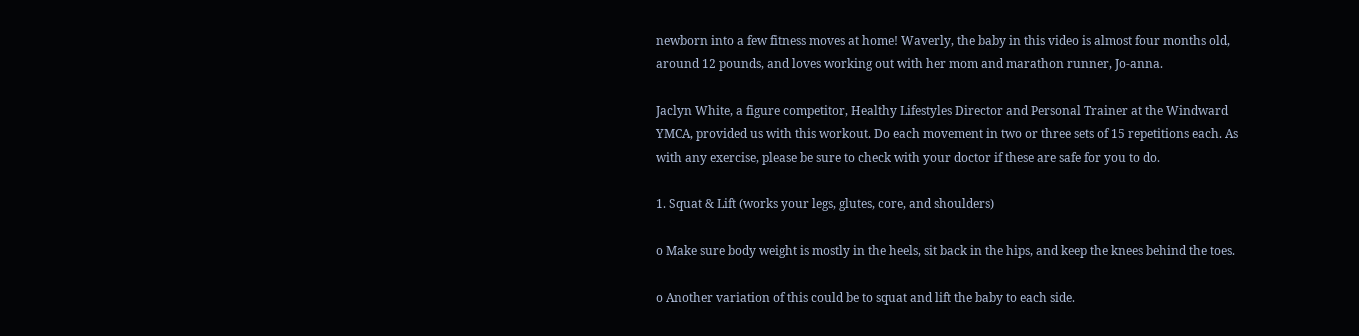newborn into a few fitness moves at home! Waverly, the baby in this video is almost four months old, around 12 pounds, and loves working out with her mom and marathon runner, Jo-anna.

Jaclyn White, a figure competitor, Healthy Lifestyles Director and Personal Trainer at the Windward YMCA, provided us with this workout. Do each movement in two or three sets of 15 repetitions each. As with any exercise, please be sure to check with your doctor if these are safe for you to do.

1. Squat & Lift (works your legs, glutes, core, and shoulders)

o Make sure body weight is mostly in the heels, sit back in the hips, and keep the knees behind the toes.

o Another variation of this could be to squat and lift the baby to each side.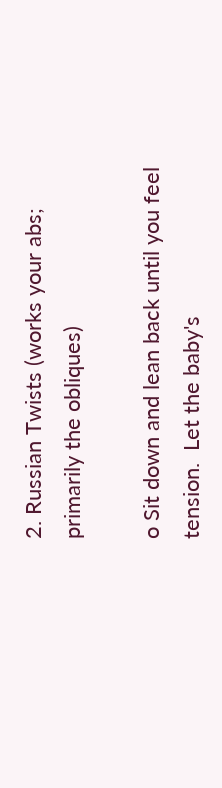2. Russian Twists (works your abs; primarily the obliques)

o Sit down and lean back until you feel tension.  Let the baby's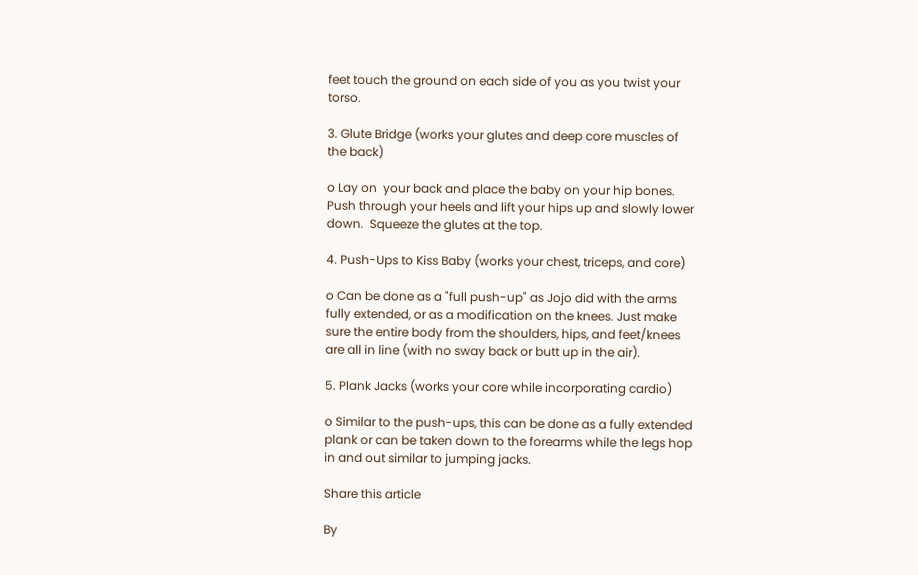feet touch the ground on each side of you as you twist your torso.

3. Glute Bridge (works your glutes and deep core muscles of the back)

o Lay on  your back and place the baby on your hip bones.  Push through your heels and lift your hips up and slowly lower down.  Squeeze the glutes at the top.

4. Push-Ups to Kiss Baby (works your chest, triceps, and core)

o Can be done as a "full push-up" as Jojo did with the arms fully extended, or as a modification on the knees. Just make sure the entire body from the shoulders, hips, and feet/knees are all in line (with no sway back or butt up in the air).

5. Plank Jacks (works your core while incorporating cardio)

o Similar to the push-ups, this can be done as a fully extended plank or can be taken down to the forearms while the legs hop in and out similar to jumping jacks.

Share this article

By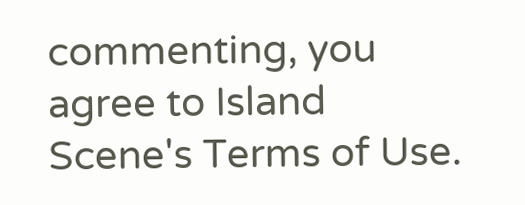commenting, you agree to Island Scene's Terms of Use.